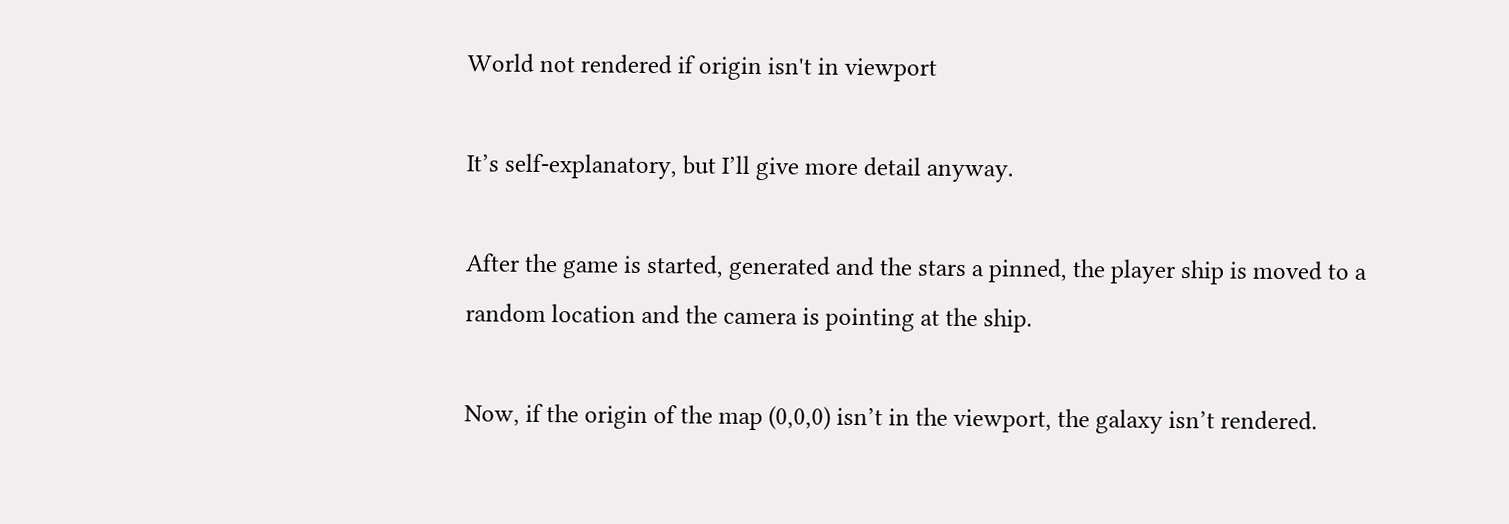World not rendered if origin isn't in viewport

It’s self-explanatory, but I’ll give more detail anyway.

After the game is started, generated and the stars a pinned, the player ship is moved to a random location and the camera is pointing at the ship.

Now, if the origin of the map (0,0,0) isn’t in the viewport, the galaxy isn’t rendered.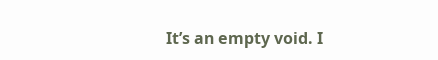It’s an empty void. I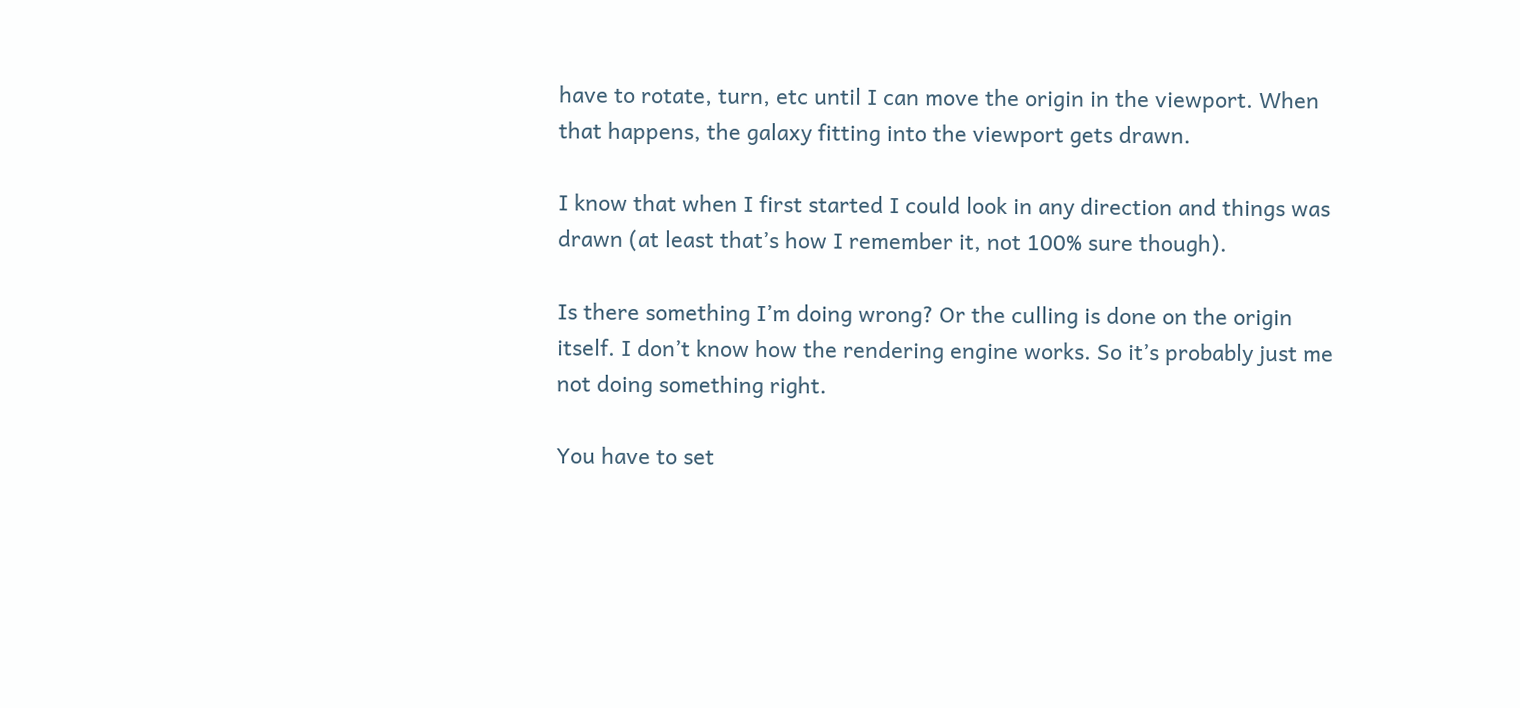have to rotate, turn, etc until I can move the origin in the viewport. When that happens, the galaxy fitting into the viewport gets drawn.

I know that when I first started I could look in any direction and things was drawn (at least that’s how I remember it, not 100% sure though).

Is there something I’m doing wrong? Or the culling is done on the origin itself. I don’t know how the rendering engine works. So it’s probably just me not doing something right.

You have to set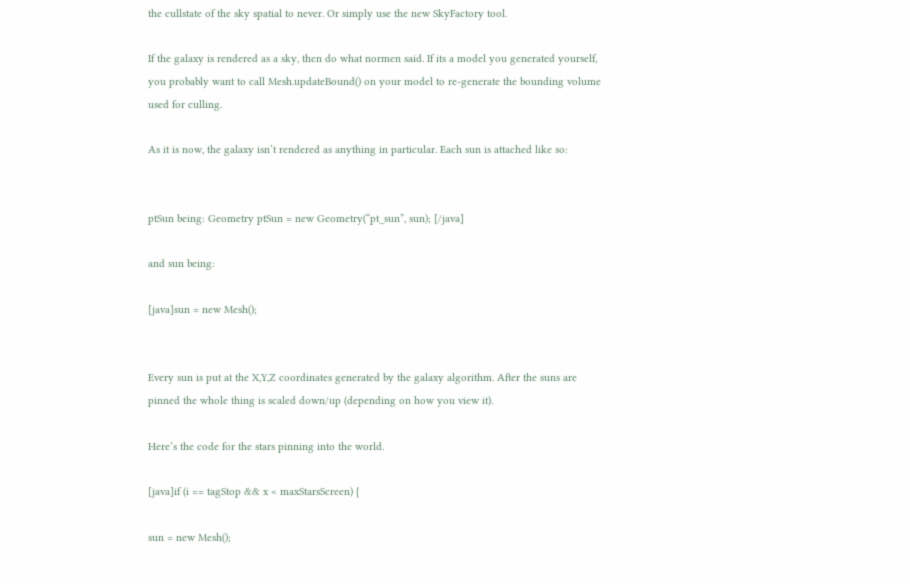the cullstate of the sky spatial to never. Or simply use the new SkyFactory tool.

If the galaxy is rendered as a sky, then do what normen said. If its a model you generated yourself, you probably want to call Mesh.updateBound() on your model to re-generate the bounding volume used for culling.

As it is now, the galaxy isn’t rendered as anything in particular. Each sun is attached like so:


ptSun being: Geometry ptSun = new Geometry(“pt_sun”, sun); [/java]

and sun being:

[java]sun = new Mesh();


Every sun is put at the X,Y,Z coordinates generated by the galaxy algorithm. After the suns are pinned the whole thing is scaled down/up (depending on how you view it).

Here’s the code for the stars pinning into the world.

[java]if (i == tagStop && x < maxStarsScreen) {

sun = new Mesh();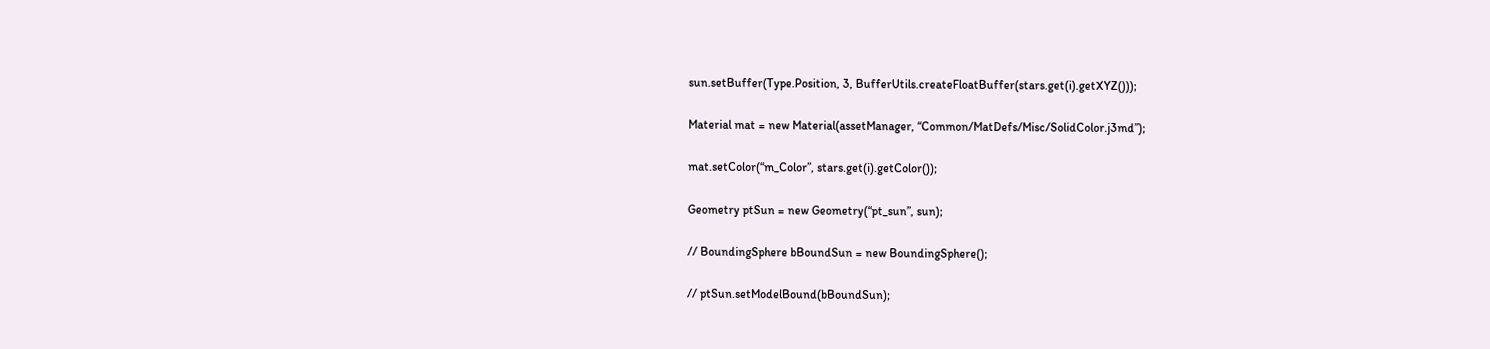sun.setBuffer(Type.Position, 3, BufferUtils.createFloatBuffer(stars.get(i).getXYZ()));

Material mat = new Material(assetManager, “Common/MatDefs/Misc/SolidColor.j3md”);

mat.setColor(“m_Color”, stars.get(i).getColor());

Geometry ptSun = new Geometry(“pt_sun”, sun);

// BoundingSphere bBoundSun = new BoundingSphere();

// ptSun.setModelBound(bBoundSun);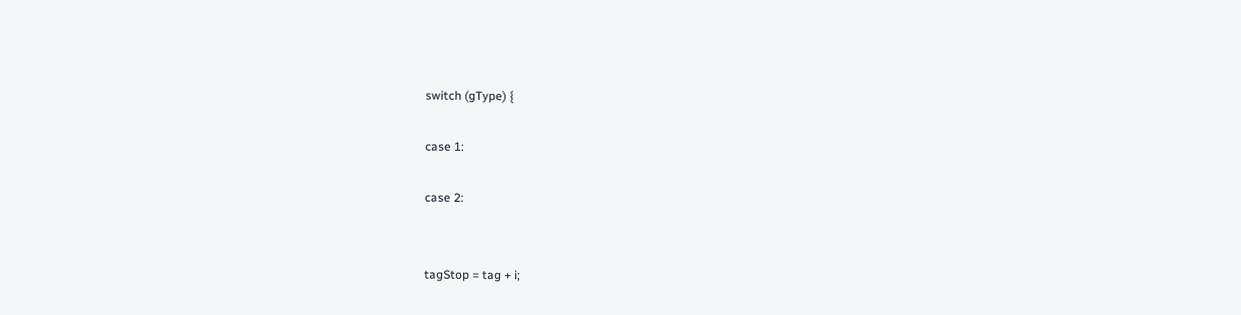switch (gType) {

case 1:

case 2:


tagStop = tag + i;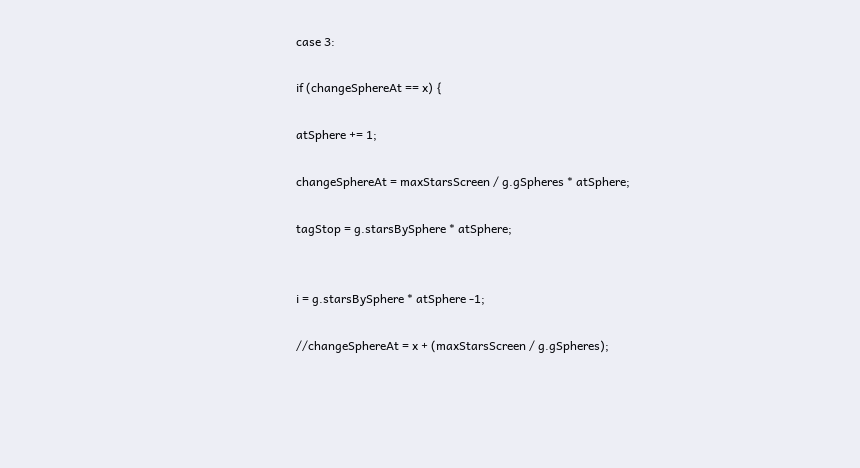case 3:

if (changeSphereAt == x) {

atSphere += 1;

changeSphereAt = maxStarsScreen / g.gSpheres * atSphere;

tagStop = g.starsBySphere * atSphere;


i = g.starsBySphere * atSphere -1;

//changeSphereAt = x + (maxStarsScreen / g.gSpheres);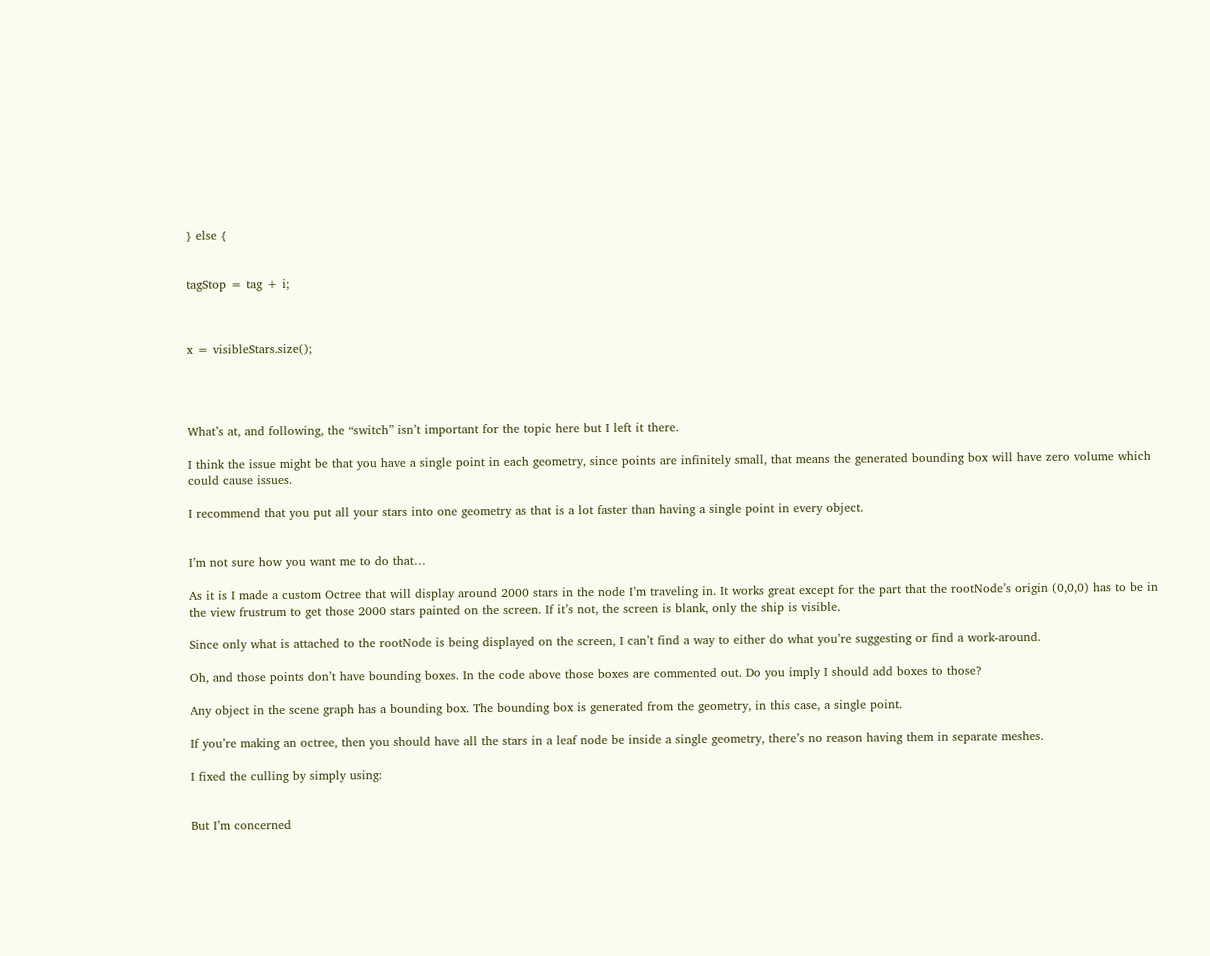} else {


tagStop = tag + i;



x = visibleStars.size();




What’s at, and following, the “switch” isn’t important for the topic here but I left it there.

I think the issue might be that you have a single point in each geometry, since points are infinitely small, that means the generated bounding box will have zero volume which could cause issues.

I recommend that you put all your stars into one geometry as that is a lot faster than having a single point in every object.


I’m not sure how you want me to do that…

As it is I made a custom Octree that will display around 2000 stars in the node I’m traveling in. It works great except for the part that the rootNode’s origin (0,0,0) has to be in the view frustrum to get those 2000 stars painted on the screen. If it’s not, the screen is blank, only the ship is visible.

Since only what is attached to the rootNode is being displayed on the screen, I can’t find a way to either do what you’re suggesting or find a work-around.

Oh, and those points don’t have bounding boxes. In the code above those boxes are commented out. Do you imply I should add boxes to those?

Any object in the scene graph has a bounding box. The bounding box is generated from the geometry, in this case, a single point.

If you’re making an octree, then you should have all the stars in a leaf node be inside a single geometry, there’s no reason having them in separate meshes.

I fixed the culling by simply using:


But I’m concerned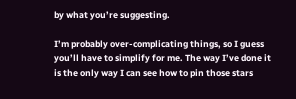by what you’re suggesting.

I’m probably over-complicating things, so I guess you’ll have to simplify for me. The way I’ve done it is the only way I can see how to pin those stars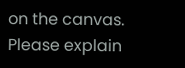on the canvas. Please explain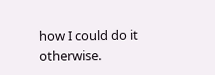how I could do it otherwise.